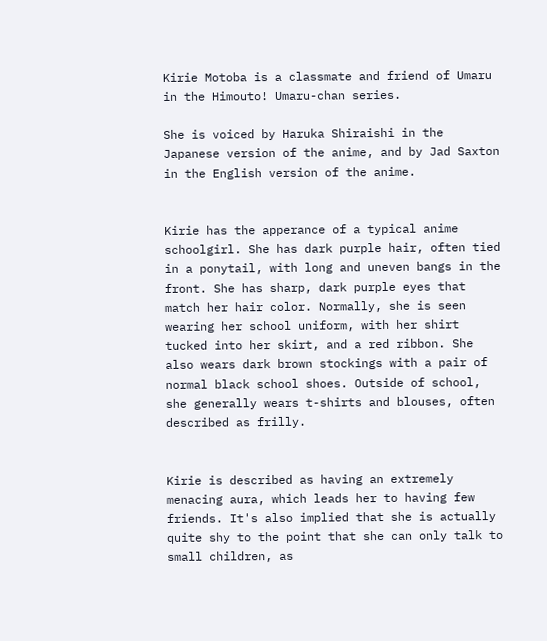Kirie Motoba is a classmate and friend of Umaru in the Himouto! Umaru-chan series.

She is voiced by Haruka Shiraishi in the Japanese version of the anime, and by Jad Saxton in the English version of the anime.


Kirie has the apperance of a typical anime schoolgirl. She has dark purple hair, often tied in a ponytail, with long and uneven bangs in the front. She has sharp, dark purple eyes that match her hair color. Normally, she is seen wearing her school uniform, with her shirt tucked into her skirt, and a red ribbon. She also wears dark brown stockings with a pair of normal black school shoes. Outside of school, she generally wears t-shirts and blouses, often described as frilly.


Kirie is described as having an extremely menacing aura, which leads her to having few friends. It's also implied that she is actually quite shy to the point that she can only talk to small children, as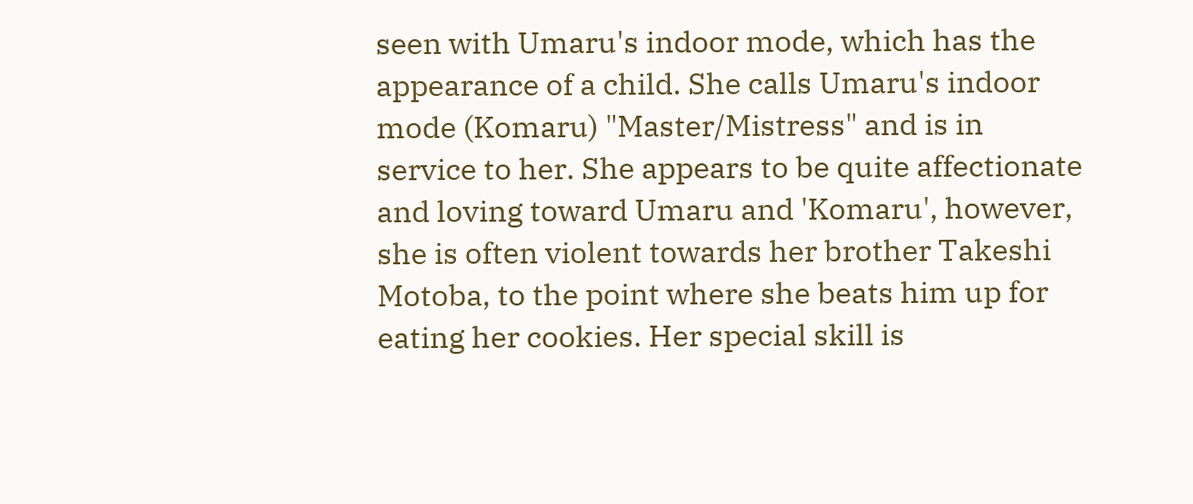seen with Umaru's indoor mode, which has the appearance of a child. She calls Umaru's indoor mode (Komaru) "Master/Mistress" and is in service to her. She appears to be quite affectionate and loving toward Umaru and 'Komaru', however, she is often violent towards her brother Takeshi Motoba, to the point where she beats him up for eating her cookies. Her special skill is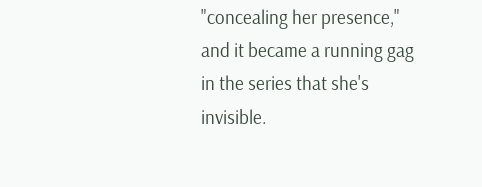"concealing her presence," and it became a running gag in the series that she's invisible.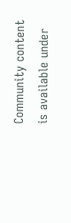Community content is available under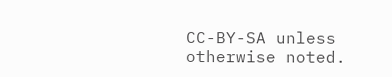CC-BY-SA unless otherwise noted.